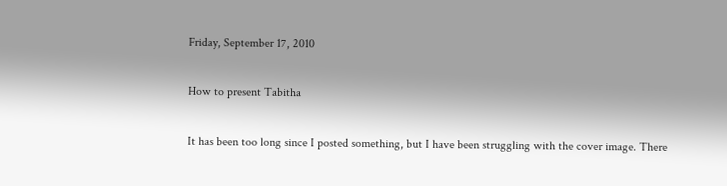Friday, September 17, 2010

How to present Tabitha

It has been too long since I posted something, but I have been struggling with the cover image. There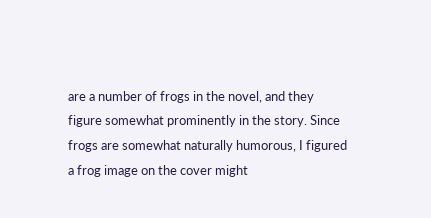are a number of frogs in the novel, and they figure somewhat prominently in the story. Since frogs are somewhat naturally humorous, I figured a frog image on the cover might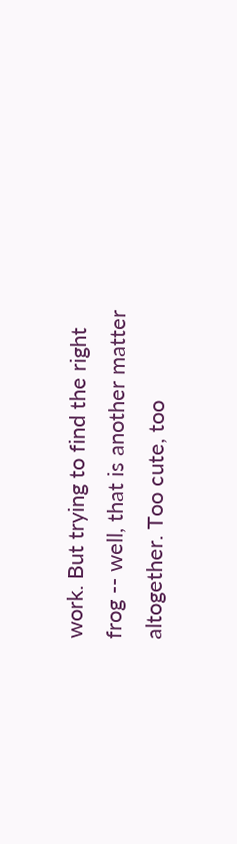work. But trying to find the right frog -- well, that is another matter altogether. Too cute, too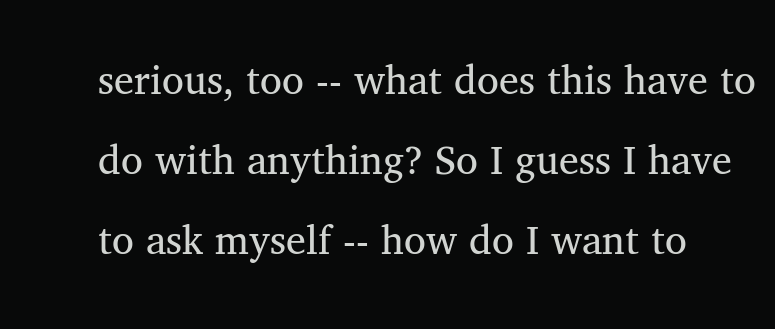serious, too -- what does this have to do with anything? So I guess I have to ask myself -- how do I want to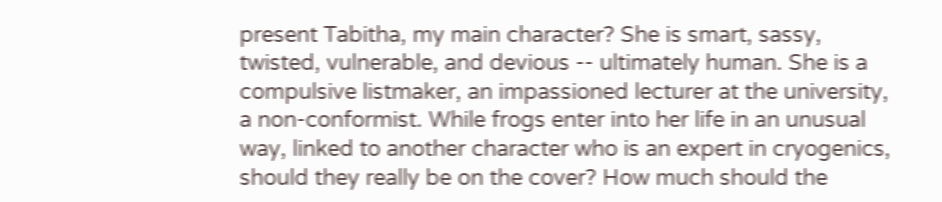present Tabitha, my main character? She is smart, sassy, twisted, vulnerable, and devious -- ultimately human. She is a compulsive listmaker, an impassioned lecturer at the university, a non-conformist. While frogs enter into her life in an unusual way, linked to another character who is an expert in cryogenics, should they really be on the cover? How much should the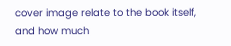cover image relate to the book itself, and how much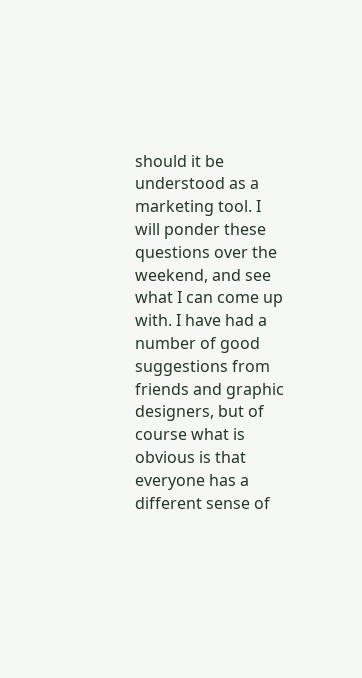should it be understood as a marketing tool. I will ponder these questions over the weekend, and see what I can come up with. I have had a number of good suggestions from friends and graphic designers, but of course what is obvious is that everyone has a different sense of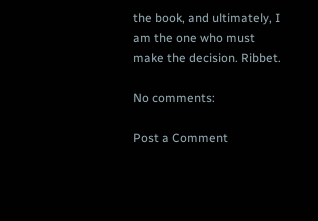the book, and ultimately, I am the one who must make the decision. Ribbet.

No comments:

Post a Comment